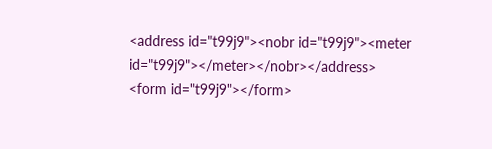<address id="t99j9"><nobr id="t99j9"><meter id="t99j9"></meter></nobr></address>
<form id="t99j9"></form>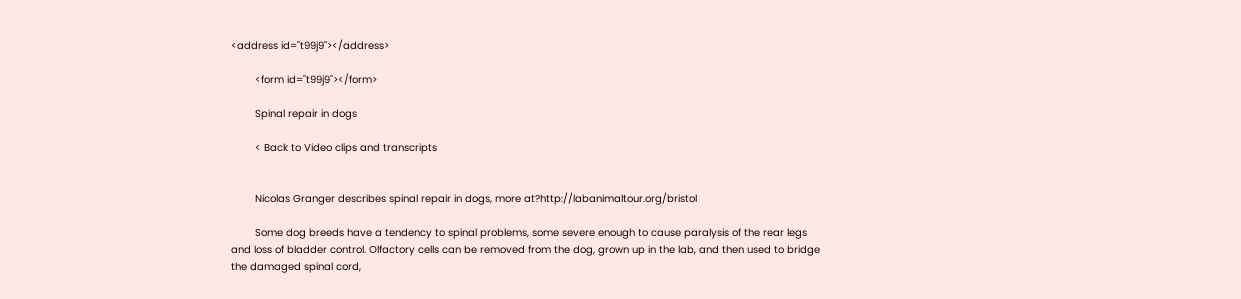<address id="t99j9"></address>

        <form id="t99j9"></form>

        Spinal repair in dogs

        < Back to Video clips and transcripts


        Nicolas Granger describes spinal repair in dogs, more at?http://labanimaltour.org/bristol

        Some dog breeds have a tendency to spinal problems, some severe enough to cause paralysis of the rear legs and loss of bladder control. Olfactory cells can be removed from the dog, grown up in the lab, and then used to bridge the damaged spinal cord,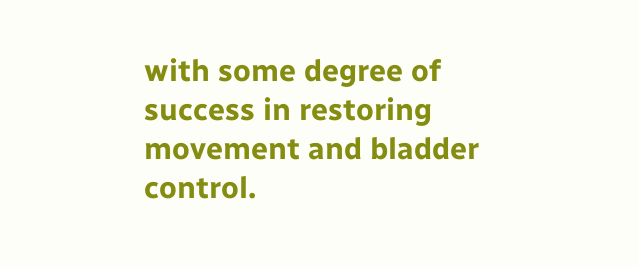with some degree of success in restoring movement and bladder control.